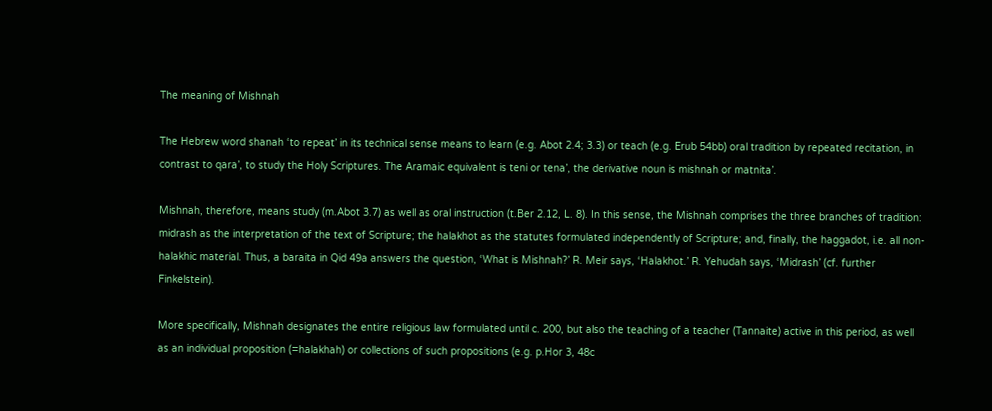The meaning of Mishnah

The Hebrew word shanah ‘to repeat’ in its technical sense means to learn (e.g. Abot 2.4; 3.3) or teach (e.g. Erub 54bb) oral tradition by repeated recitation, in contrast to qara’, to study the Holy Scriptures. The Aramaic equivalent is teni or tena’, the derivative noun is mishnah or matnita’.

Mishnah, therefore, means study (m.Abot 3.7) as well as oral instruction (t.Ber 2.12, L. 8). In this sense, the Mishnah comprises the three branches of tradition: midrash as the interpretation of the text of Scripture; the halakhot as the statutes formulated independently of Scripture; and, finally, the haggadot, i.e. all non-halakhic material. Thus, a baraita in Qid 49a answers the question, ‘What is Mishnah?’ R. Meir says, ‘Halakhot.’ R. Yehudah says, ‘Midrash’ (cf. further Finkelstein).

More specifically, Mishnah designates the entire religious law formulated until c. 200, but also the teaching of a teacher (Tannaite) active in this period, as well as an individual proposition (=halakhah) or collections of such propositions (e.g. p.Hor 3, 48c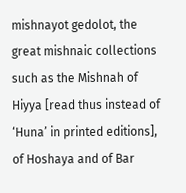mishnayot gedolot, the great mishnaic collections such as the Mishnah of Hiyya [read thus instead of ‘Huna’ in printed editions], of Hoshaya and of Bar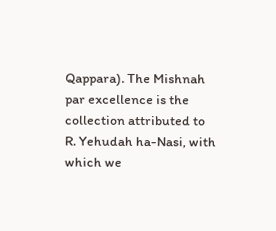Qappara). The Mishnah par excellence is the collection attributed to R. Yehudah ha-Nasi, with which we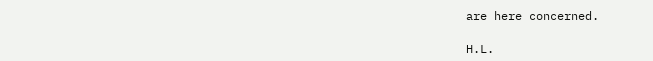are here concerned.

H.L.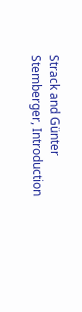Strack and Günter Stemberger, Introduction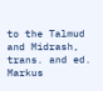to the Talmud and Midrash, trans. and ed. Markus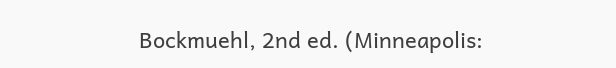Bockmuehl, 2nd ed. (Minneapolis: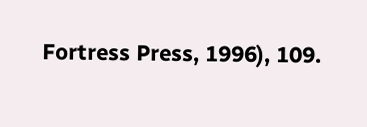Fortress Press, 1996), 109.